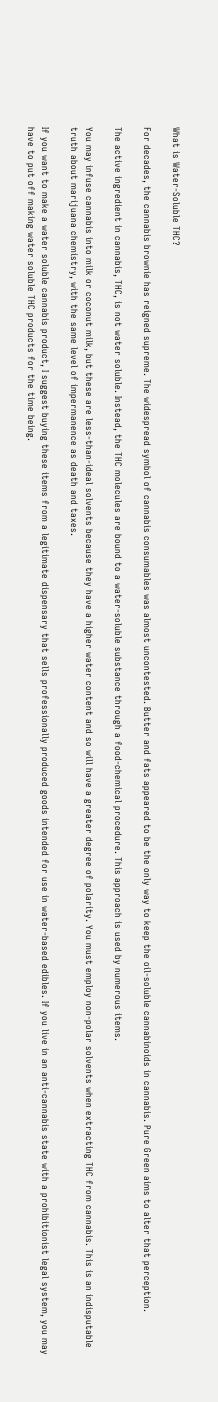What is Water-Soluble THC?

For decades, the cannabis brownie has reigned supreme. The widespread symbol of cannabis consumables was almost uncontested. Butter and fats appeared to be the only way to keep the oil-soluble cannabinoids in cannabis. Pure Green aims to alter that perception.

The active ingredient in cannabis, THC, is not water soluble. Instead, the THC molecules are bound to a water-soluble substance through a food-chemical procedure. This approach is used by numerous items.

You may infuse cannabis into milk or coconut milk, but these are less-than-ideal solvents because they have a higher water content and so will have a greater degree of polarity. You must employ non-polar solvents when extracting THC from cannabis. This is an indisputable truth about marijuana chemistry, with the same level of impermanence as death and taxes.

If you want to make a water soluble cannabis product, I suggest buying these items from a legitimate dispensary that sells professionally produced goods intended for use in water-based edibles. If you live in an anti-cannabis state with a prohibitionist legal system, you may have to put off making water soluble THC products for the time being.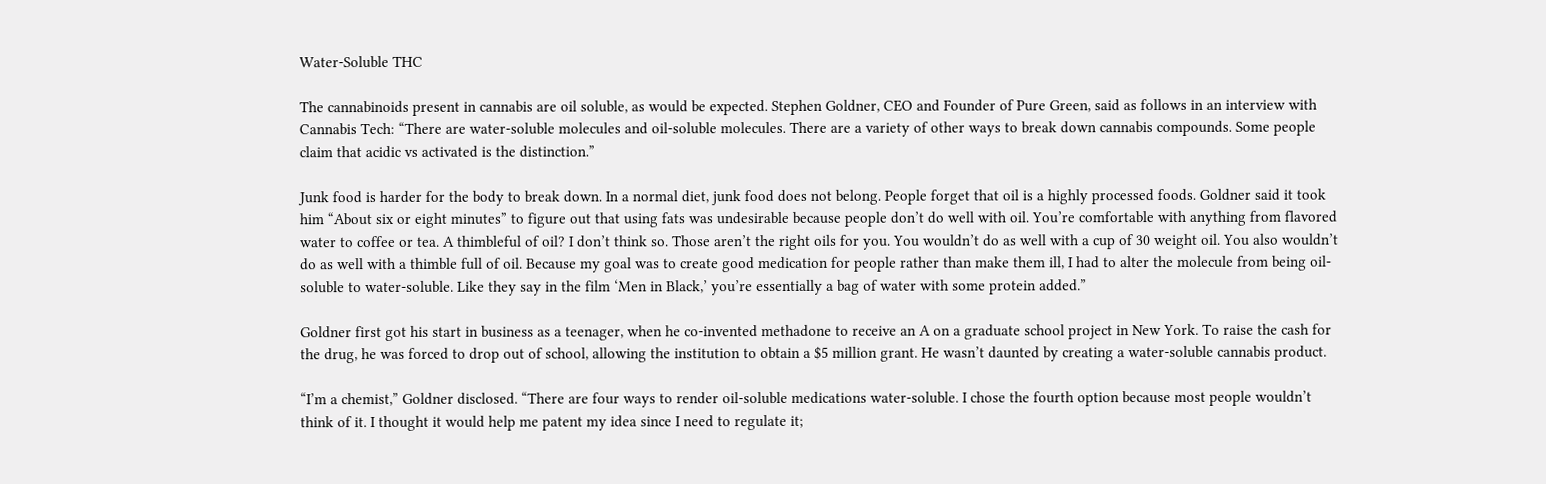Water-Soluble THC

The cannabinoids present in cannabis are oil soluble, as would be expected. Stephen Goldner, CEO and Founder of Pure Green, said as follows in an interview with Cannabis Tech: “There are water-soluble molecules and oil-soluble molecules. There are a variety of other ways to break down cannabis compounds. Some people claim that acidic vs activated is the distinction.”

Junk food is harder for the body to break down. In a normal diet, junk food does not belong. People forget that oil is a highly processed foods. Goldner said it took him “About six or eight minutes” to figure out that using fats was undesirable because people don’t do well with oil. You’re comfortable with anything from flavored water to coffee or tea. A thimbleful of oil? I don’t think so. Those aren’t the right oils for you. You wouldn’t do as well with a cup of 30 weight oil. You also wouldn’t do as well with a thimble full of oil. Because my goal was to create good medication for people rather than make them ill, I had to alter the molecule from being oil-soluble to water-soluble. Like they say in the film ‘Men in Black,’ you’re essentially a bag of water with some protein added.”

Goldner first got his start in business as a teenager, when he co-invented methadone to receive an A on a graduate school project in New York. To raise the cash for the drug, he was forced to drop out of school, allowing the institution to obtain a $5 million grant. He wasn’t daunted by creating a water-soluble cannabis product.

“I’m a chemist,” Goldner disclosed. “There are four ways to render oil-soluble medications water-soluble. I chose the fourth option because most people wouldn’t think of it. I thought it would help me patent my idea since I need to regulate it;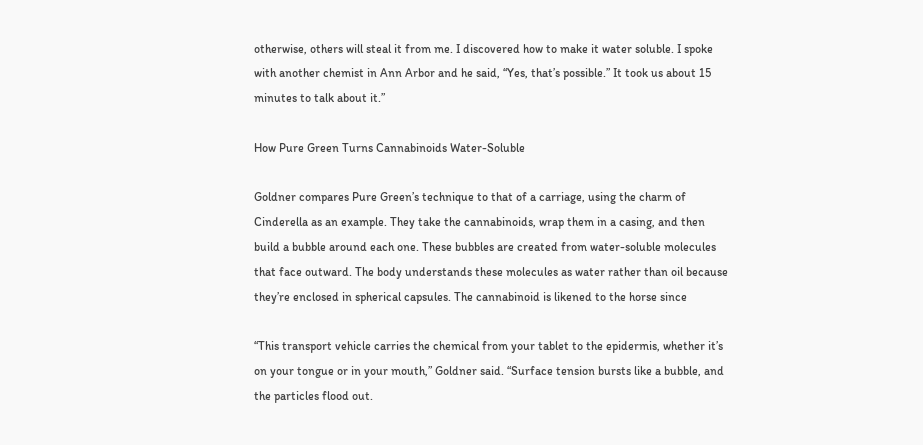otherwise, others will steal it from me. I discovered how to make it water soluble. I spoke with another chemist in Ann Arbor and he said, “Yes, that’s possible.” It took us about 15 minutes to talk about it.”

How Pure Green Turns Cannabinoids Water-Soluble

Goldner compares Pure Green’s technique to that of a carriage, using the charm of Cinderella as an example. They take the cannabinoids, wrap them in a casing, and then build a bubble around each one. These bubbles are created from water-soluble molecules that face outward. The body understands these molecules as water rather than oil because they’re enclosed in spherical capsules. The cannabinoid is likened to the horse since

“This transport vehicle carries the chemical from your tablet to the epidermis, whether it’s on your tongue or in your mouth,” Goldner said. “Surface tension bursts like a bubble, and the particles flood out.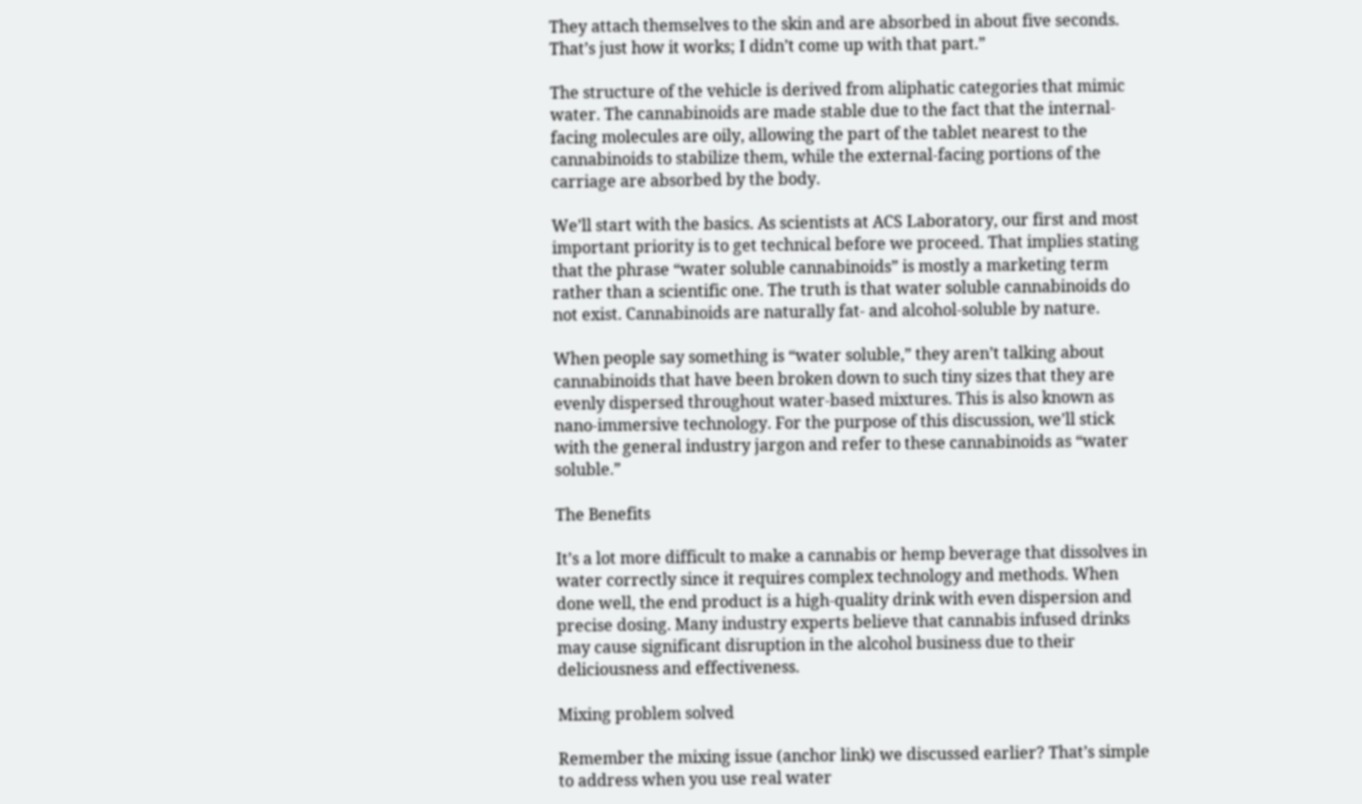They attach themselves to the skin and are absorbed in about five seconds. That’s just how it works; I didn’t come up with that part.”

The structure of the vehicle is derived from aliphatic categories that mimic water. The cannabinoids are made stable due to the fact that the internal-facing molecules are oily, allowing the part of the tablet nearest to the cannabinoids to stabilize them, while the external-facing portions of the carriage are absorbed by the body.

We’ll start with the basics. As scientists at ACS Laboratory, our first and most important priority is to get technical before we proceed. That implies stating that the phrase “water soluble cannabinoids” is mostly a marketing term rather than a scientific one. The truth is that water soluble cannabinoids do not exist. Cannabinoids are naturally fat- and alcohol-soluble by nature.

When people say something is “water soluble,” they aren’t talking about cannabinoids that have been broken down to such tiny sizes that they are evenly dispersed throughout water-based mixtures. This is also known as nano-immersive technology. For the purpose of this discussion, we’ll stick with the general industry jargon and refer to these cannabinoids as “water soluble.”

The Benefits

It’s a lot more difficult to make a cannabis or hemp beverage that dissolves in water correctly since it requires complex technology and methods. When done well, the end product is a high-quality drink with even dispersion and precise dosing. Many industry experts believe that cannabis infused drinks may cause significant disruption in the alcohol business due to their deliciousness and effectiveness.

Mixing problem solved

Remember the mixing issue (anchor link) we discussed earlier? That’s simple to address when you use real water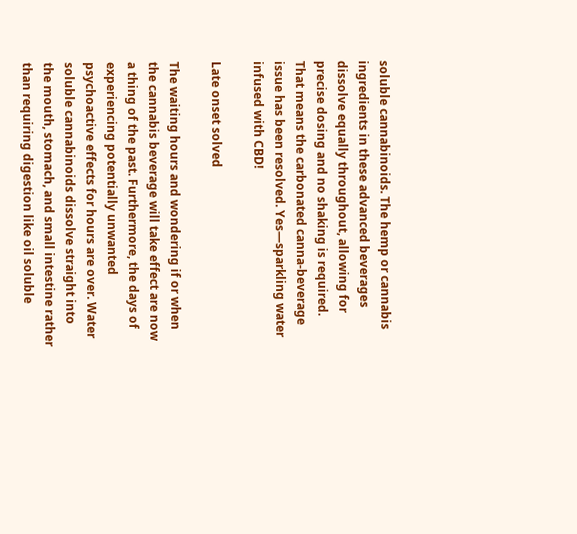soluble cannabinoids. The hemp or cannabis ingredients in these advanced beverages dissolve equally throughout, allowing for precise dosing and no shaking is required. That means the carbonated canna-beverage issue has been resolved. Yes—sparkling water infused with CBD!

Late onset solved

The waiting hours and wondering if or when the cannabis beverage will take effect are now a thing of the past. Furthermore, the days of experiencing potentially unwanted psychoactive effects for hours are over. Water soluble cannabinoids dissolve straight into the mouth, stomach, and small intestine rather than requiring digestion like oil soluble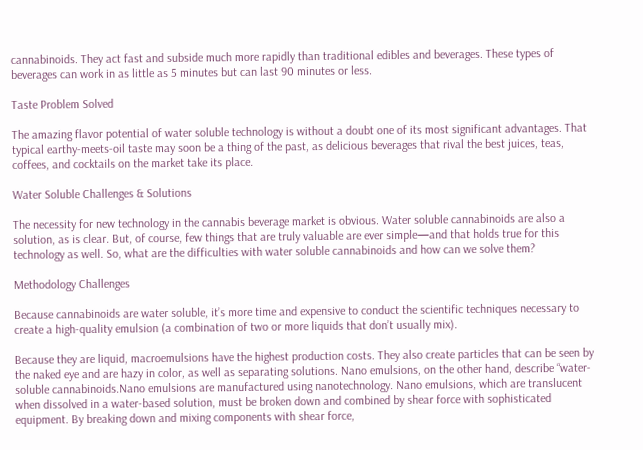cannabinoids. They act fast and subside much more rapidly than traditional edibles and beverages. These types of beverages can work in as little as 5 minutes but can last 90 minutes or less.

Taste Problem Solved

The amazing flavor potential of water soluble technology is without a doubt one of its most significant advantages. That typical earthy-meets-oil taste may soon be a thing of the past, as delicious beverages that rival the best juices, teas, coffees, and cocktails on the market take its place.

Water Soluble Challenges & Solutions

The necessity for new technology in the cannabis beverage market is obvious. Water soluble cannabinoids are also a solution, as is clear. But, of course, few things that are truly valuable are ever simple—and that holds true for this technology as well. So, what are the difficulties with water soluble cannabinoids and how can we solve them?

Methodology Challenges

Because cannabinoids are water soluble, it’s more time and expensive to conduct the scientific techniques necessary to create a high-quality emulsion (a combination of two or more liquids that don’t usually mix).

Because they are liquid, macroemulsions have the highest production costs. They also create particles that can be seen by the naked eye and are hazy in color, as well as separating solutions. Nano emulsions, on the other hand, describe “water-soluble cannabinoids.Nano emulsions are manufactured using nanotechnology. Nano emulsions, which are translucent when dissolved in a water-based solution, must be broken down and combined by shear force with sophisticated equipment. By breaking down and mixing components with shear force,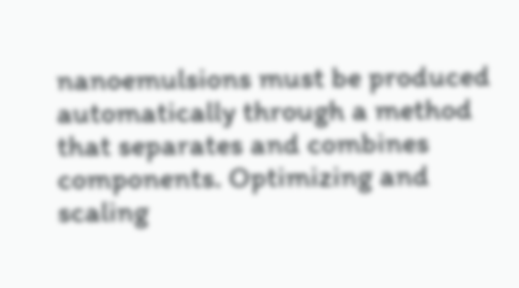nanoemulsions must be produced automatically through a method that separates and combines components. Optimizing and scaling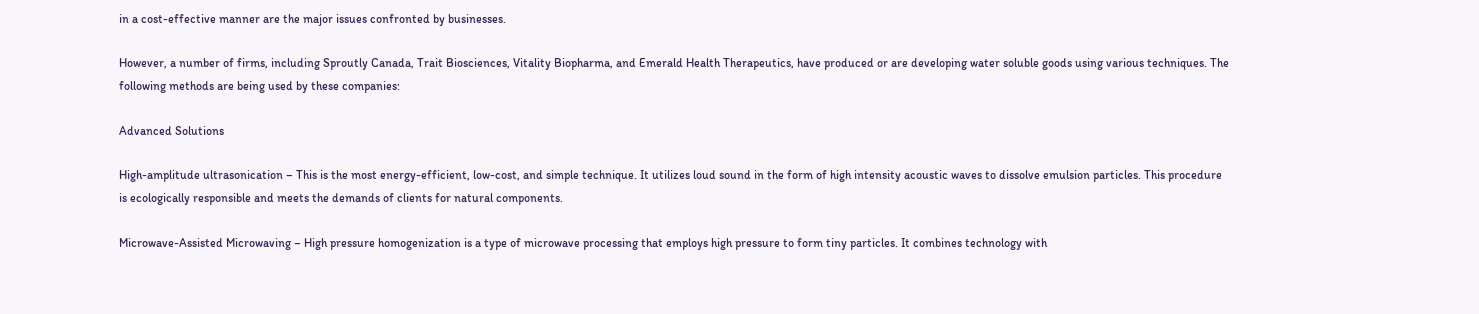in a cost-effective manner are the major issues confronted by businesses.

However, a number of firms, including Sproutly Canada, Trait Biosciences, Vitality Biopharma, and Emerald Health Therapeutics, have produced or are developing water soluble goods using various techniques. The following methods are being used by these companies:

Advanced Solutions

High-amplitude ultrasonication – This is the most energy-efficient, low-cost, and simple technique. It utilizes loud sound in the form of high intensity acoustic waves to dissolve emulsion particles. This procedure is ecologically responsible and meets the demands of clients for natural components.

Microwave-Assisted Microwaving – High pressure homogenization is a type of microwave processing that employs high pressure to form tiny particles. It combines technology with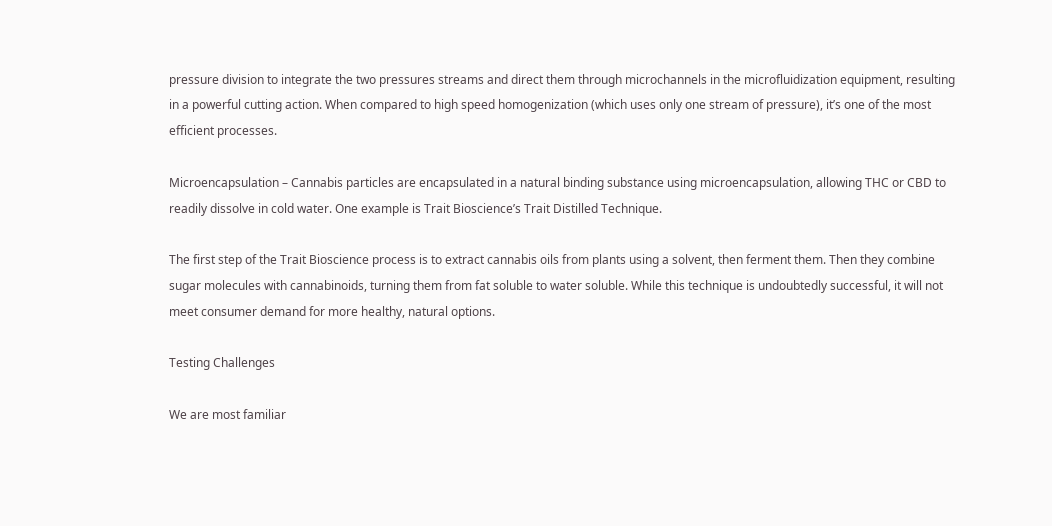pressure division to integrate the two pressures streams and direct them through microchannels in the microfluidization equipment, resulting in a powerful cutting action. When compared to high speed homogenization (which uses only one stream of pressure), it’s one of the most efficient processes.

Microencapsulation – Cannabis particles are encapsulated in a natural binding substance using microencapsulation, allowing THC or CBD to readily dissolve in cold water. One example is Trait Bioscience’s Trait Distilled Technique.

The first step of the Trait Bioscience process is to extract cannabis oils from plants using a solvent, then ferment them. Then they combine sugar molecules with cannabinoids, turning them from fat soluble to water soluble. While this technique is undoubtedly successful, it will not meet consumer demand for more healthy, natural options.

Testing Challenges

We are most familiar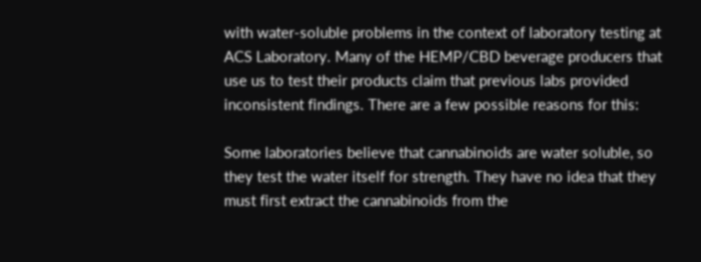with water-soluble problems in the context of laboratory testing at ACS Laboratory. Many of the HEMP/CBD beverage producers that use us to test their products claim that previous labs provided inconsistent findings. There are a few possible reasons for this:

Some laboratories believe that cannabinoids are water soluble, so they test the water itself for strength. They have no idea that they must first extract the cannabinoids from the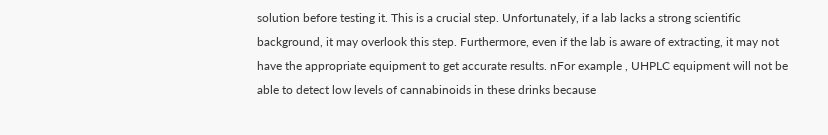solution before testing it. This is a crucial step. Unfortunately, if a lab lacks a strong scientific background, it may overlook this step. Furthermore, even if the lab is aware of extracting, it may not have the appropriate equipment to get accurate results. nFor example , UHPLC equipment will not be able to detect low levels of cannabinoids in these drinks because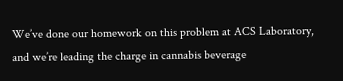We’ve done our homework on this problem at ACS Laboratory, and we’re leading the charge in cannabis beverage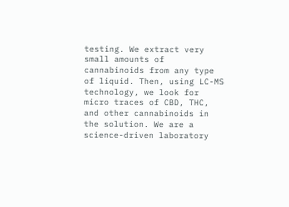testing. We extract very small amounts of cannabinoids from any type of liquid. Then, using LC-MS technology, we look for micro traces of CBD, THC, and other cannabinoids in the solution. We are a science-driven laboratory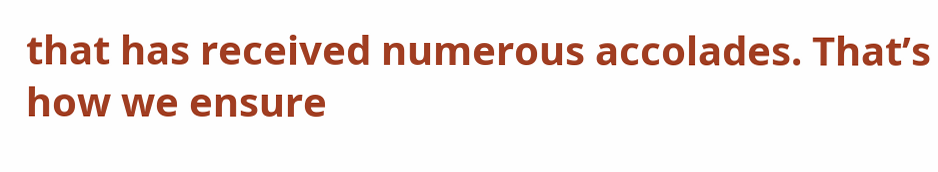that has received numerous accolades. That’s how we ensure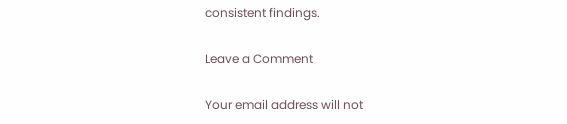consistent findings.

Leave a Comment

Your email address will not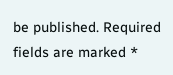be published. Required fields are marked *